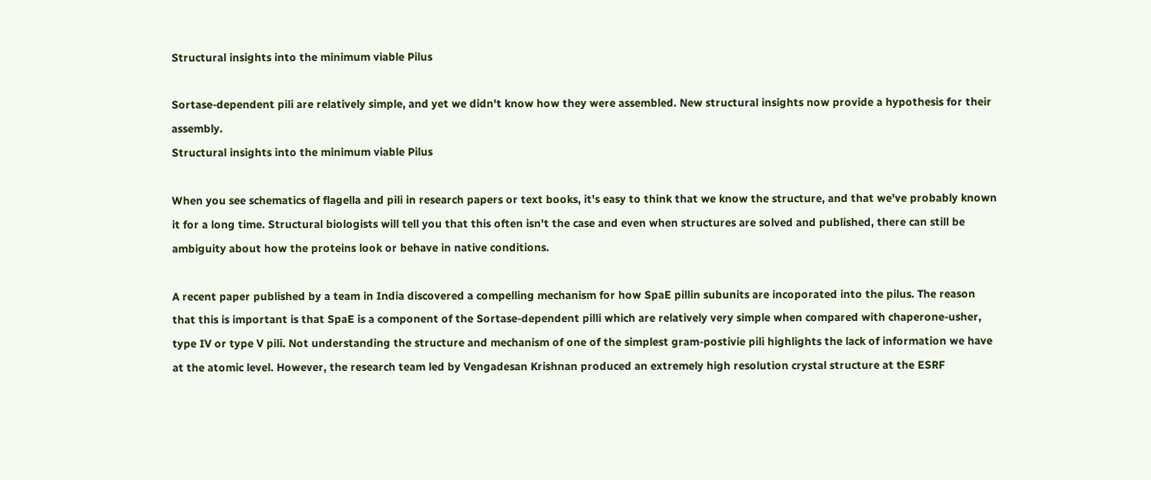Structural insights into the minimum viable Pilus

Sortase-dependent pili are relatively simple, and yet we didn't know how they were assembled. New structural insights now provide a hypothesis for their assembly.
Structural insights into the minimum viable Pilus

When you see schematics of flagella and pili in research papers or text books, it's easy to think that we know the structure, and that we've probably known it for a long time. Structural biologists will tell you that this often isn't the case and even when structures are solved and published, there can still be ambiguity about how the proteins look or behave in native conditions.

A recent paper published by a team in India discovered a compelling mechanism for how SpaE pillin subunits are incoporated into the pilus. The reason that this is important is that SpaE is a component of the Sortase-dependent pilli which are relatively very simple when compared with chaperone-usher, type IV or type V pili. Not understanding the structure and mechanism of one of the simplest gram-postivie pili highlights the lack of information we have at the atomic level. However, the research team led by Vengadesan Krishnan produced an extremely high resolution crystal structure at the ESRF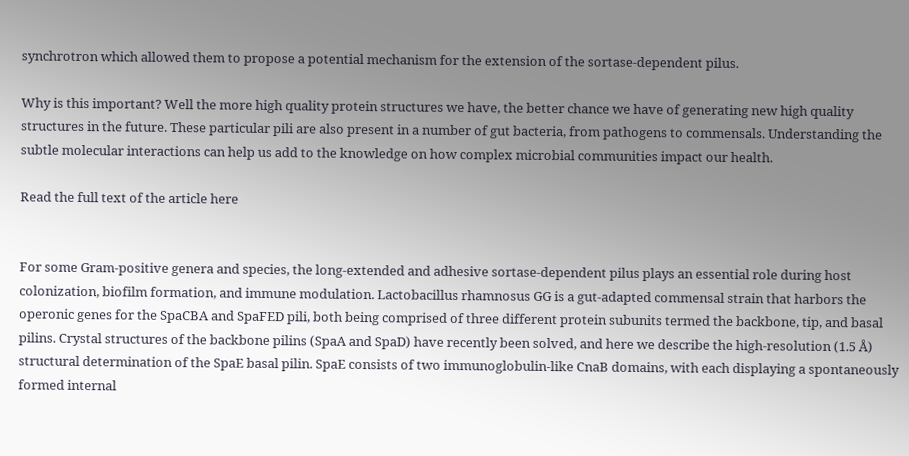synchrotron which allowed them to propose a potential mechanism for the extension of the sortase-dependent pilus.

Why is this important? Well the more high quality protein structures we have, the better chance we have of generating new high quality structures in the future. These particular pili are also present in a number of gut bacteria, from pathogens to commensals. Understanding the subtle molecular interactions can help us add to the knowledge on how complex microbial communities impact our health.

Read the full text of the article here


For some Gram-positive genera and species, the long-extended and adhesive sortase-dependent pilus plays an essential role during host colonization, biofilm formation, and immune modulation. Lactobacillus rhamnosus GG is a gut-adapted commensal strain that harbors the operonic genes for the SpaCBA and SpaFED pili, both being comprised of three different protein subunits termed the backbone, tip, and basal pilins. Crystal structures of the backbone pilins (SpaA and SpaD) have recently been solved, and here we describe the high-resolution (1.5 Å) structural determination of the SpaE basal pilin. SpaE consists of two immunoglobulin-like CnaB domains, with each displaying a spontaneously formed internal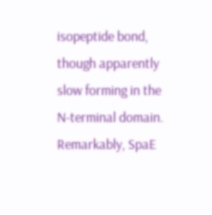isopeptide bond, though apparently slow forming in the N-terminal domain. Remarkably, SpaE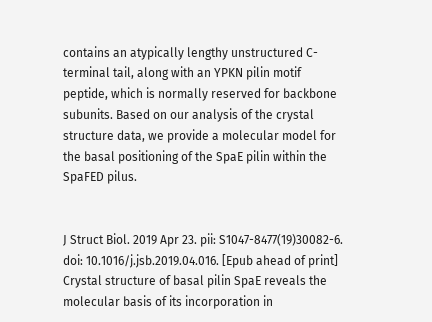contains an atypically lengthy unstructured C-terminal tail, along with an YPKN pilin motif peptide, which is normally reserved for backbone subunits. Based on our analysis of the crystal structure data, we provide a molecular model for the basal positioning of the SpaE pilin within the SpaFED pilus.


J Struct Biol. 2019 Apr 23. pii: S1047-8477(19)30082-6. doi: 10.1016/j.jsb.2019.04.016. [Epub ahead of print]
Crystal structure of basal pilin SpaE reveals the molecular basis of its incorporation in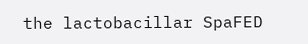the lactobacillar SpaFED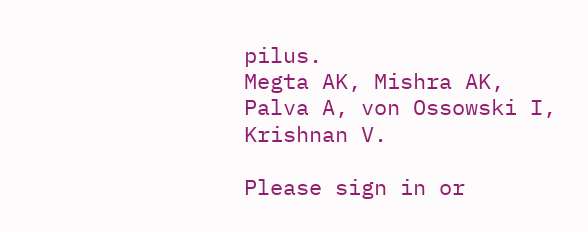pilus.
Megta AK, Mishra AK, Palva A, von Ossowski I, Krishnan V.

Please sign in or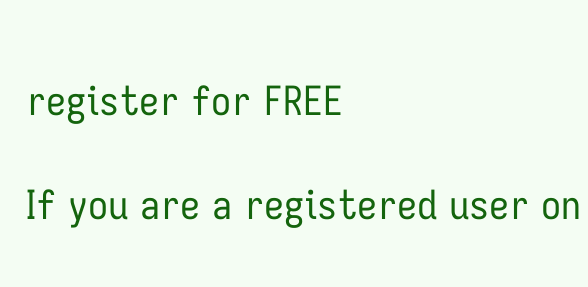register for FREE

If you are a registered user on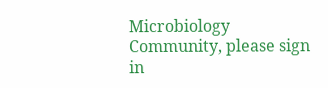Microbiology Community, please sign in